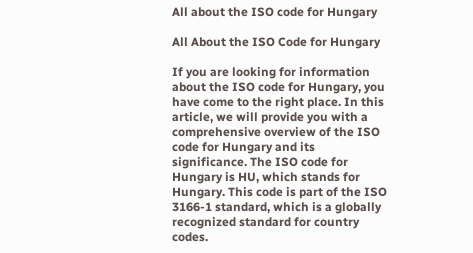All about the ISO code for Hungary

All About the ISO Code for Hungary

If you are looking for information about the ISO code for Hungary, you have come to the right place. In this article, we will provide you with a comprehensive overview of the ISO code for Hungary and its significance. The ISO code for Hungary is HU, which stands for Hungary. This code is part of the ISO 3166-1 standard, which is a globally recognized standard for country codes.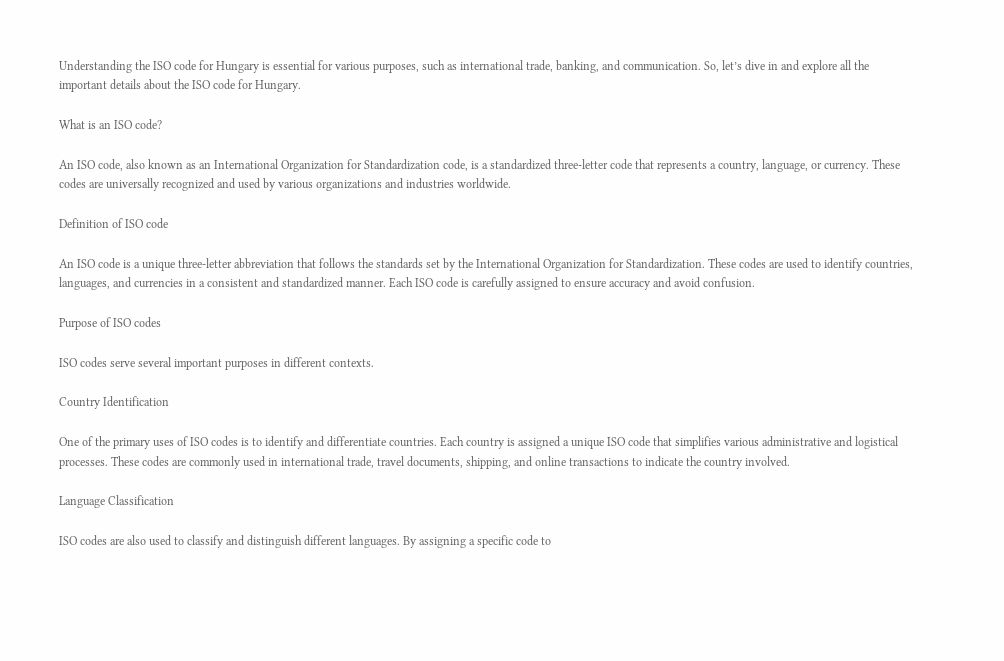Understanding the ISO code for Hungary is essential for various purposes, such as international trade, banking, and communication. So, let’s dive in and explore all the important details about the ISO code for Hungary.

What is an ISO code?

An ISO code, also known as an International Organization for Standardization code, is a standardized three-letter code that represents a country, language, or currency. These codes are universally recognized and used by various organizations and industries worldwide.

Definition of ISO code

An ISO code is a unique three-letter abbreviation that follows the standards set by the International Organization for Standardization. These codes are used to identify countries, languages, and currencies in a consistent and standardized manner. Each ISO code is carefully assigned to ensure accuracy and avoid confusion.

Purpose of ISO codes

ISO codes serve several important purposes in different contexts.

Country Identification

One of the primary uses of ISO codes is to identify and differentiate countries. Each country is assigned a unique ISO code that simplifies various administrative and logistical processes. These codes are commonly used in international trade, travel documents, shipping, and online transactions to indicate the country involved.

Language Classification

ISO codes are also used to classify and distinguish different languages. By assigning a specific code to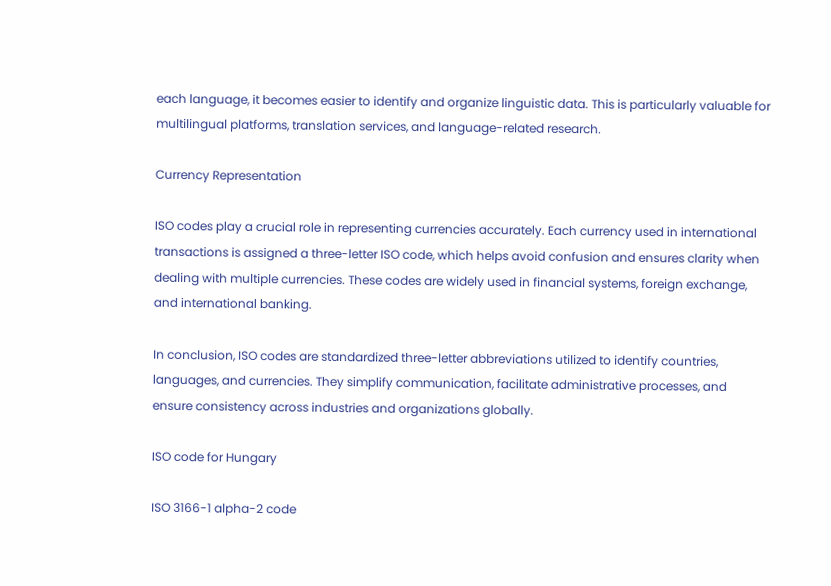each language, it becomes easier to identify and organize linguistic data. This is particularly valuable for multilingual platforms, translation services, and language-related research.

Currency Representation

ISO codes play a crucial role in representing currencies accurately. Each currency used in international transactions is assigned a three-letter ISO code, which helps avoid confusion and ensures clarity when dealing with multiple currencies. These codes are widely used in financial systems, foreign exchange, and international banking.

In conclusion, ISO codes are standardized three-letter abbreviations utilized to identify countries, languages, and currencies. They simplify communication, facilitate administrative processes, and ensure consistency across industries and organizations globally.

ISO code for Hungary

ISO 3166-1 alpha-2 code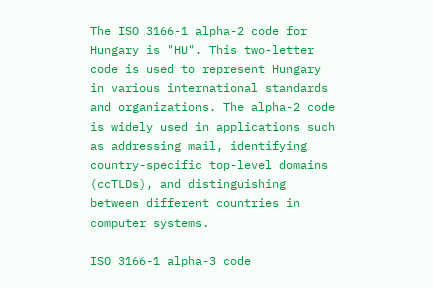The ISO 3166-1 alpha-2 code for Hungary is "HU". This two-letter code is used to represent Hungary in various international standards and organizations. The alpha-2 code is widely used in applications such as addressing mail, identifying country-specific top-level domains (ccTLDs), and distinguishing between different countries in computer systems.

ISO 3166-1 alpha-3 code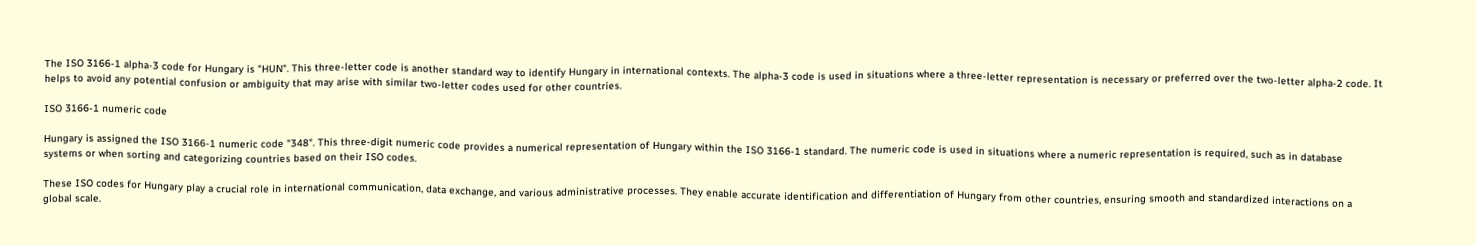The ISO 3166-1 alpha-3 code for Hungary is "HUN". This three-letter code is another standard way to identify Hungary in international contexts. The alpha-3 code is used in situations where a three-letter representation is necessary or preferred over the two-letter alpha-2 code. It helps to avoid any potential confusion or ambiguity that may arise with similar two-letter codes used for other countries.

ISO 3166-1 numeric code

Hungary is assigned the ISO 3166-1 numeric code "348". This three-digit numeric code provides a numerical representation of Hungary within the ISO 3166-1 standard. The numeric code is used in situations where a numeric representation is required, such as in database systems or when sorting and categorizing countries based on their ISO codes.

These ISO codes for Hungary play a crucial role in international communication, data exchange, and various administrative processes. They enable accurate identification and differentiation of Hungary from other countries, ensuring smooth and standardized interactions on a global scale.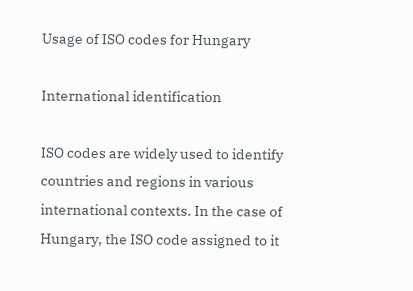Usage of ISO codes for Hungary

International identification

ISO codes are widely used to identify countries and regions in various international contexts. In the case of Hungary, the ISO code assigned to it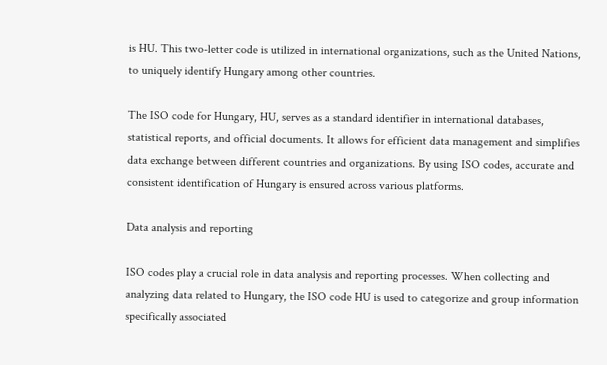is HU. This two-letter code is utilized in international organizations, such as the United Nations, to uniquely identify Hungary among other countries.

The ISO code for Hungary, HU, serves as a standard identifier in international databases, statistical reports, and official documents. It allows for efficient data management and simplifies data exchange between different countries and organizations. By using ISO codes, accurate and consistent identification of Hungary is ensured across various platforms.

Data analysis and reporting

ISO codes play a crucial role in data analysis and reporting processes. When collecting and analyzing data related to Hungary, the ISO code HU is used to categorize and group information specifically associated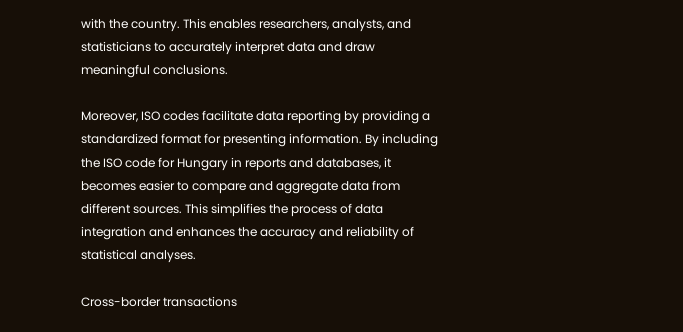with the country. This enables researchers, analysts, and statisticians to accurately interpret data and draw meaningful conclusions.

Moreover, ISO codes facilitate data reporting by providing a standardized format for presenting information. By including the ISO code for Hungary in reports and databases, it becomes easier to compare and aggregate data from different sources. This simplifies the process of data integration and enhances the accuracy and reliability of statistical analyses.

Cross-border transactions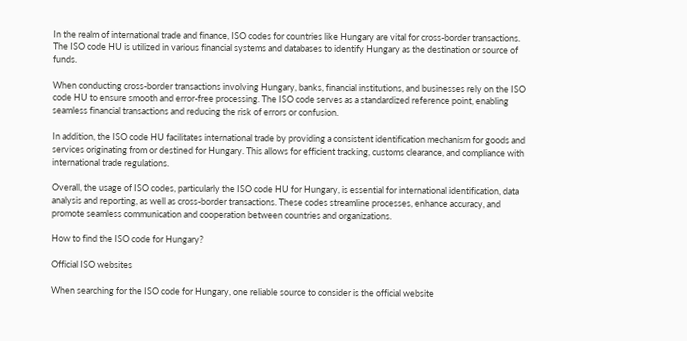In the realm of international trade and finance, ISO codes for countries like Hungary are vital for cross-border transactions. The ISO code HU is utilized in various financial systems and databases to identify Hungary as the destination or source of funds.

When conducting cross-border transactions involving Hungary, banks, financial institutions, and businesses rely on the ISO code HU to ensure smooth and error-free processing. The ISO code serves as a standardized reference point, enabling seamless financial transactions and reducing the risk of errors or confusion.

In addition, the ISO code HU facilitates international trade by providing a consistent identification mechanism for goods and services originating from or destined for Hungary. This allows for efficient tracking, customs clearance, and compliance with international trade regulations.

Overall, the usage of ISO codes, particularly the ISO code HU for Hungary, is essential for international identification, data analysis and reporting, as well as cross-border transactions. These codes streamline processes, enhance accuracy, and promote seamless communication and cooperation between countries and organizations.

How to find the ISO code for Hungary?

Official ISO websites

When searching for the ISO code for Hungary, one reliable source to consider is the official website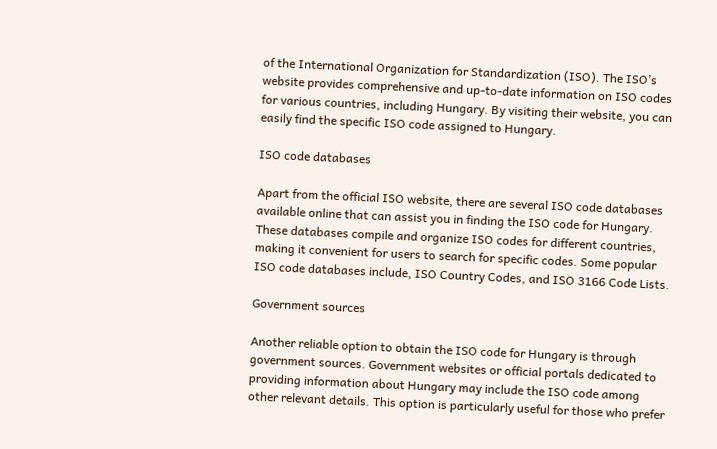of the International Organization for Standardization (ISO). The ISO’s website provides comprehensive and up-to-date information on ISO codes for various countries, including Hungary. By visiting their website, you can easily find the specific ISO code assigned to Hungary.

ISO code databases

Apart from the official ISO website, there are several ISO code databases available online that can assist you in finding the ISO code for Hungary. These databases compile and organize ISO codes for different countries, making it convenient for users to search for specific codes. Some popular ISO code databases include, ISO Country Codes, and ISO 3166 Code Lists.

Government sources

Another reliable option to obtain the ISO code for Hungary is through government sources. Government websites or official portals dedicated to providing information about Hungary may include the ISO code among other relevant details. This option is particularly useful for those who prefer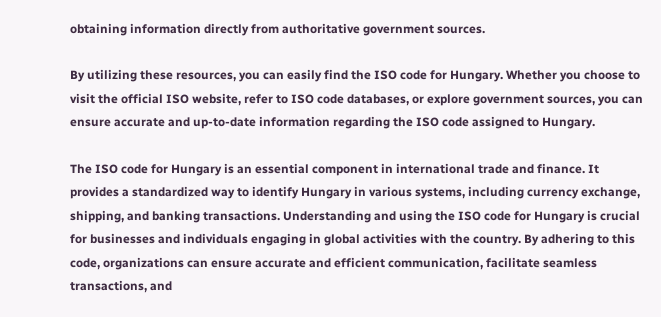obtaining information directly from authoritative government sources.

By utilizing these resources, you can easily find the ISO code for Hungary. Whether you choose to visit the official ISO website, refer to ISO code databases, or explore government sources, you can ensure accurate and up-to-date information regarding the ISO code assigned to Hungary.

The ISO code for Hungary is an essential component in international trade and finance. It provides a standardized way to identify Hungary in various systems, including currency exchange, shipping, and banking transactions. Understanding and using the ISO code for Hungary is crucial for businesses and individuals engaging in global activities with the country. By adhering to this code, organizations can ensure accurate and efficient communication, facilitate seamless transactions, and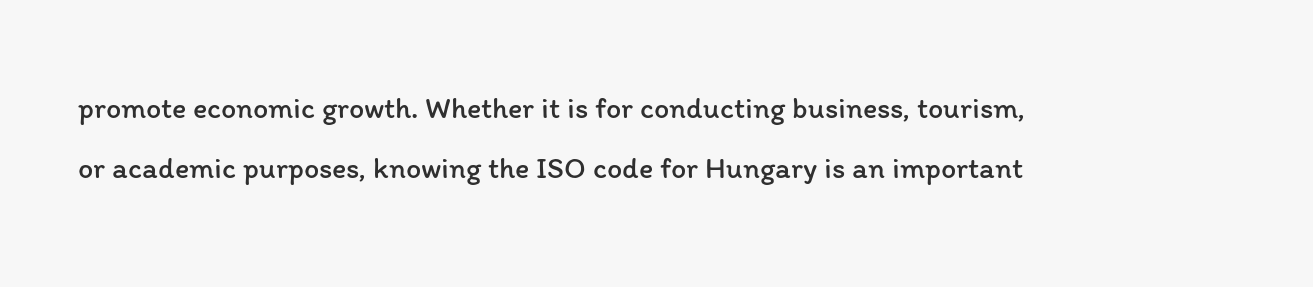promote economic growth. Whether it is for conducting business, tourism, or academic purposes, knowing the ISO code for Hungary is an important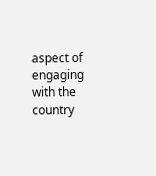aspect of engaging with the country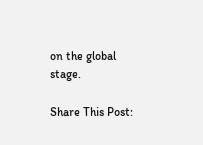on the global stage.

Share This Post: